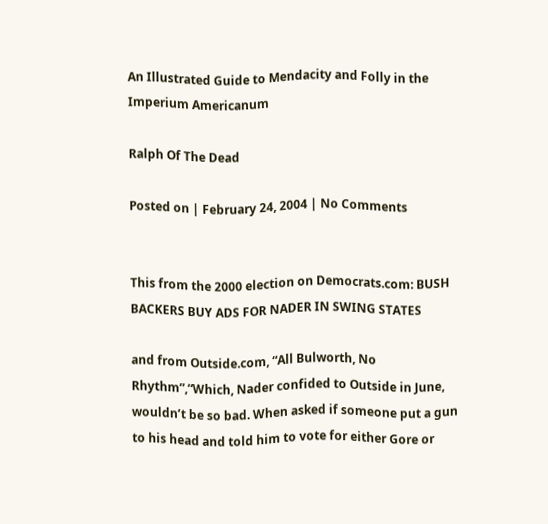An Illustrated Guide to Mendacity and Folly in the Imperium Americanum

Ralph Of The Dead

Posted on | February 24, 2004 | No Comments


This from the 2000 election on Democrats.com: BUSH BACKERS BUY ADS FOR NADER IN SWING STATES

and from Outside.com, “All Bulworth, No Rhythm”,“Which, Nader confided to Outside in June, wouldn’t be so bad. When asked if someone put a gun to his head and told him to vote for either Gore or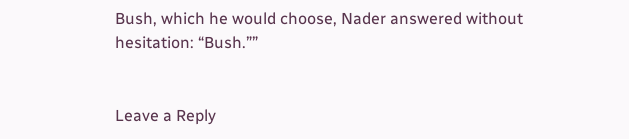Bush, which he would choose, Nader answered without hesitation: “Bush.””


Leave a Reply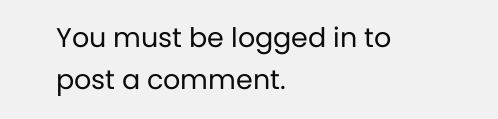You must be logged in to post a comment.